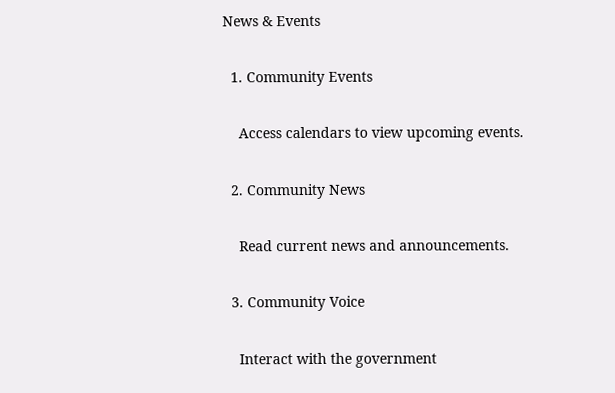News & Events

  1. Community Events

    Access calendars to view upcoming events.

  2. Community News

    Read current news and announcements.

  3. Community Voice

    Interact with the government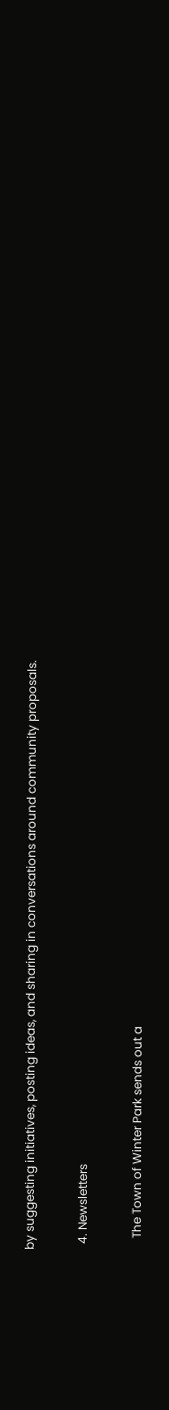by suggesting initiatives, posting ideas, and sharing in conversations around community proposals.

  4. Newsletters

    The Town of Winter Park sends out a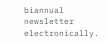biannual newsletter electronically.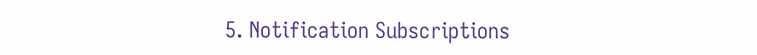5. Notification Subscriptions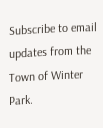Subscribe to email updates from the Town of Winter Park.